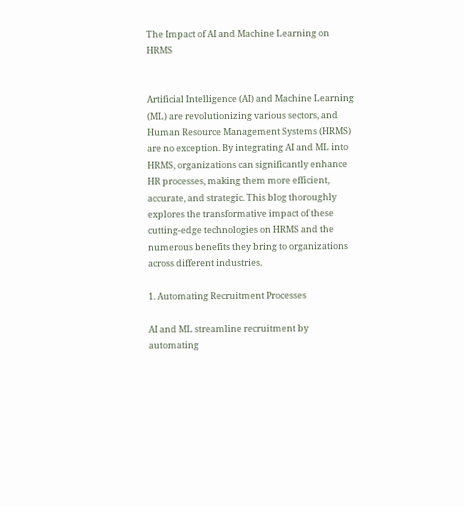The Impact of AI and Machine Learning on HRMS


Artificial Intelligence (AI) and Machine Learning (ML) are revolutionizing various sectors, and Human Resource Management Systems (HRMS) are no exception. By integrating AI and ML into HRMS, organizations can significantly enhance HR processes, making them more efficient, accurate, and strategic. This blog thoroughly explores the transformative impact of these cutting-edge technologies on HRMS and the numerous benefits they bring to organizations across different industries.

1. Automating Recruitment Processes

AI and ML streamline recruitment by automating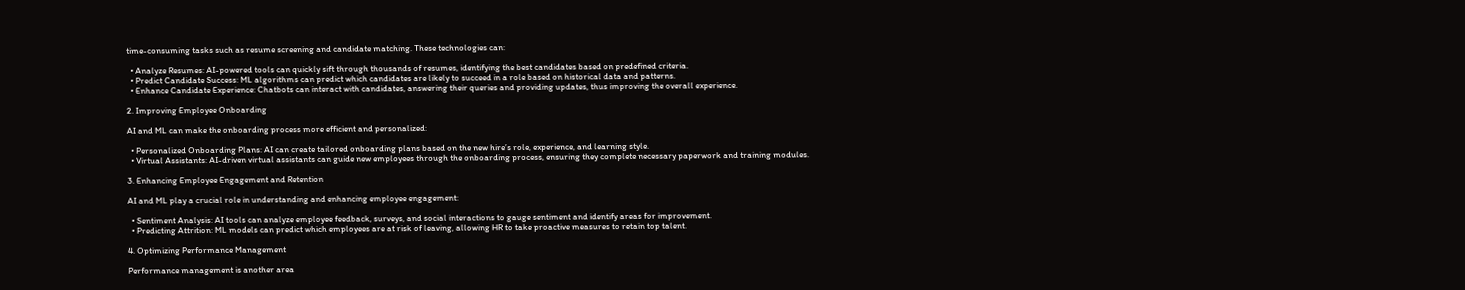time-consuming tasks such as resume screening and candidate matching. These technologies can:

  • Analyze Resumes: AI-powered tools can quickly sift through thousands of resumes, identifying the best candidates based on predefined criteria.
  • Predict Candidate Success: ML algorithms can predict which candidates are likely to succeed in a role based on historical data and patterns.
  • Enhance Candidate Experience: Chatbots can interact with candidates, answering their queries and providing updates, thus improving the overall experience.

2. Improving Employee Onboarding

AI and ML can make the onboarding process more efficient and personalized:

  • Personalized Onboarding Plans: AI can create tailored onboarding plans based on the new hire’s role, experience, and learning style.
  • Virtual Assistants: AI-driven virtual assistants can guide new employees through the onboarding process, ensuring they complete necessary paperwork and training modules.

3. Enhancing Employee Engagement and Retention

AI and ML play a crucial role in understanding and enhancing employee engagement:

  • Sentiment Analysis: AI tools can analyze employee feedback, surveys, and social interactions to gauge sentiment and identify areas for improvement.
  • Predicting Attrition: ML models can predict which employees are at risk of leaving, allowing HR to take proactive measures to retain top talent.

4. Optimizing Performance Management

Performance management is another area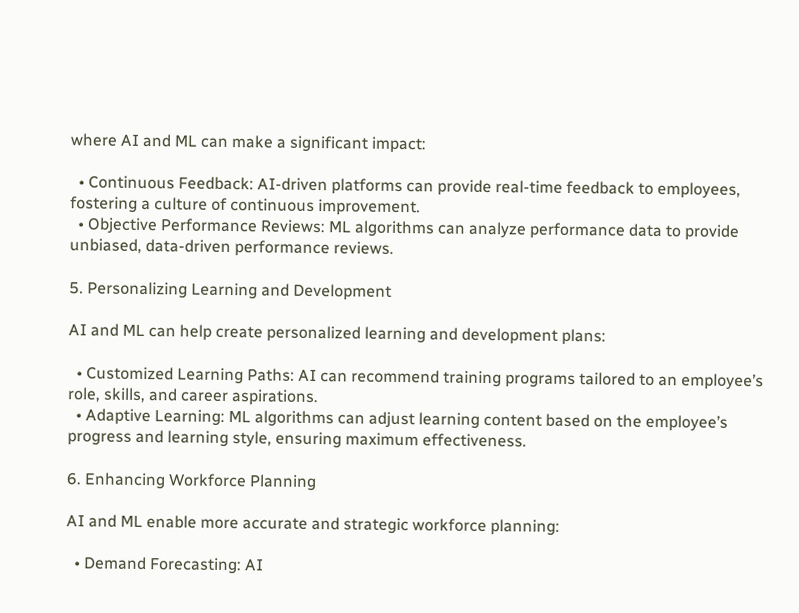where AI and ML can make a significant impact:

  • Continuous Feedback: AI-driven platforms can provide real-time feedback to employees, fostering a culture of continuous improvement.
  • Objective Performance Reviews: ML algorithms can analyze performance data to provide unbiased, data-driven performance reviews.

5. Personalizing Learning and Development

AI and ML can help create personalized learning and development plans:

  • Customized Learning Paths: AI can recommend training programs tailored to an employee’s role, skills, and career aspirations.
  • Adaptive Learning: ML algorithms can adjust learning content based on the employee’s progress and learning style, ensuring maximum effectiveness.

6. Enhancing Workforce Planning

AI and ML enable more accurate and strategic workforce planning:

  • Demand Forecasting: AI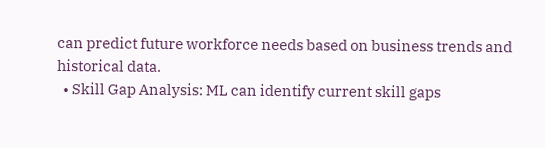can predict future workforce needs based on business trends and historical data.
  • Skill Gap Analysis: ML can identify current skill gaps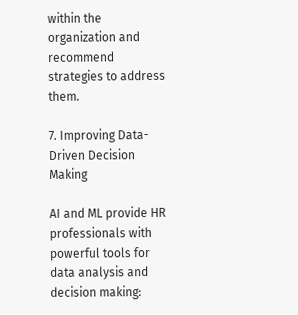within the organization and recommend strategies to address them.

7. Improving Data-Driven Decision Making

AI and ML provide HR professionals with powerful tools for data analysis and decision making: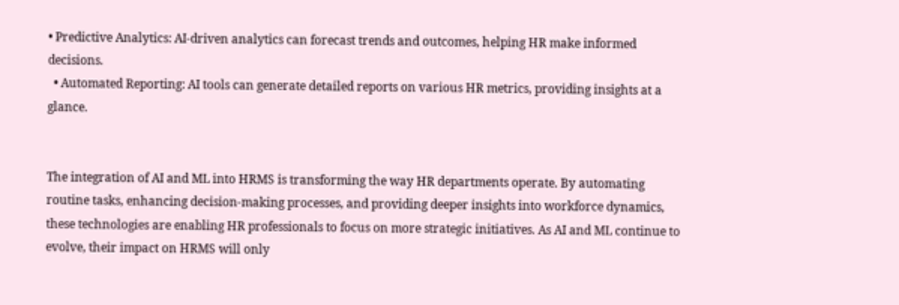• Predictive Analytics: AI-driven analytics can forecast trends and outcomes, helping HR make informed decisions.
  • Automated Reporting: AI tools can generate detailed reports on various HR metrics, providing insights at a glance.


The integration of AI and ML into HRMS is transforming the way HR departments operate. By automating routine tasks, enhancing decision-making processes, and providing deeper insights into workforce dynamics, these technologies are enabling HR professionals to focus on more strategic initiatives. As AI and ML continue to evolve, their impact on HRMS will only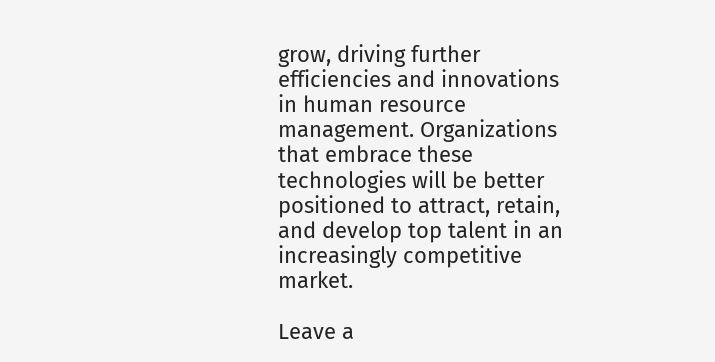grow, driving further efficiencies and innovations in human resource management. Organizations that embrace these technologies will be better positioned to attract, retain, and develop top talent in an increasingly competitive market.

Leave a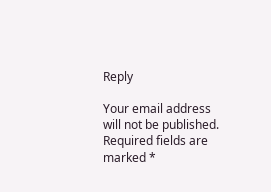Reply

Your email address will not be published. Required fields are marked *